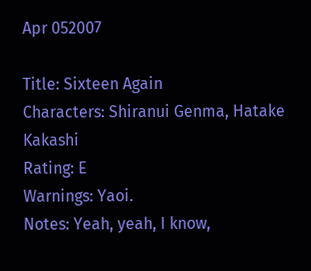Apr 052007

Title: Sixteen Again
Characters: Shiranui Genma, Hatake Kakashi
Rating: E
Warnings: Yaoi.
Notes: Yeah, yeah, I know,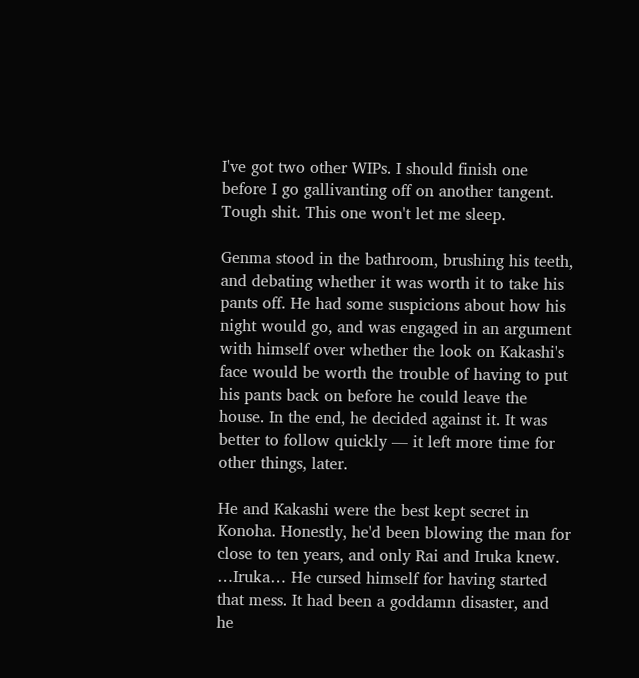I've got two other WIPs. I should finish one before I go gallivanting off on another tangent. Tough shit. This one won't let me sleep.

Genma stood in the bathroom, brushing his teeth, and debating whether it was worth it to take his pants off. He had some suspicions about how his night would go, and was engaged in an argument with himself over whether the look on Kakashi's face would be worth the trouble of having to put his pants back on before he could leave the house. In the end, he decided against it. It was better to follow quickly — it left more time for other things, later.

He and Kakashi were the best kept secret in Konoha. Honestly, he'd been blowing the man for close to ten years, and only Rai and Iruka knew. …Iruka… He cursed himself for having started that mess. It had been a goddamn disaster, and he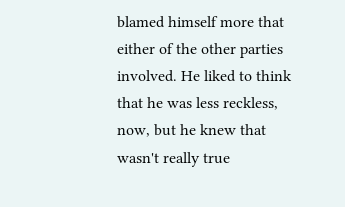blamed himself more that either of the other parties involved. He liked to think that he was less reckless, now, but he knew that wasn't really true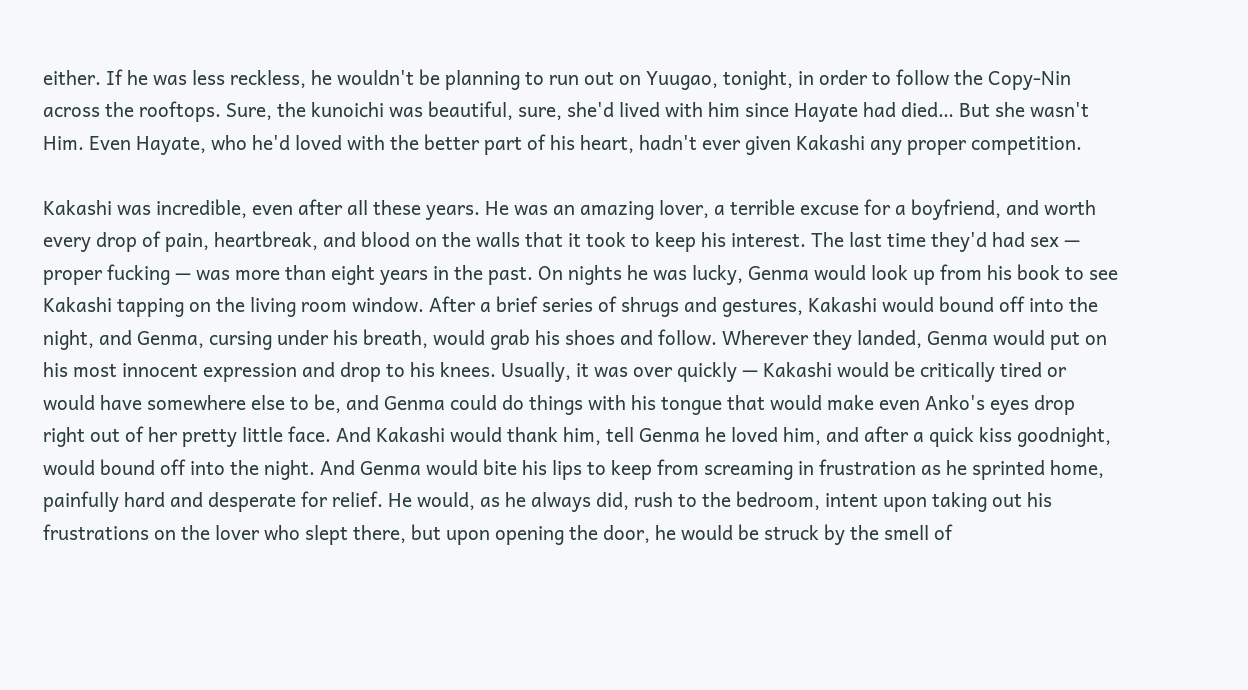either. If he was less reckless, he wouldn't be planning to run out on Yuugao, tonight, in order to follow the Copy-Nin across the rooftops. Sure, the kunoichi was beautiful, sure, she'd lived with him since Hayate had died… But she wasn't Him. Even Hayate, who he'd loved with the better part of his heart, hadn't ever given Kakashi any proper competition.

Kakashi was incredible, even after all these years. He was an amazing lover, a terrible excuse for a boyfriend, and worth every drop of pain, heartbreak, and blood on the walls that it took to keep his interest. The last time they'd had sex — proper fucking — was more than eight years in the past. On nights he was lucky, Genma would look up from his book to see Kakashi tapping on the living room window. After a brief series of shrugs and gestures, Kakashi would bound off into the night, and Genma, cursing under his breath, would grab his shoes and follow. Wherever they landed, Genma would put on his most innocent expression and drop to his knees. Usually, it was over quickly — Kakashi would be critically tired or would have somewhere else to be, and Genma could do things with his tongue that would make even Anko's eyes drop right out of her pretty little face. And Kakashi would thank him, tell Genma he loved him, and after a quick kiss goodnight, would bound off into the night. And Genma would bite his lips to keep from screaming in frustration as he sprinted home, painfully hard and desperate for relief. He would, as he always did, rush to the bedroom, intent upon taking out his frustrations on the lover who slept there, but upon opening the door, he would be struck by the smell of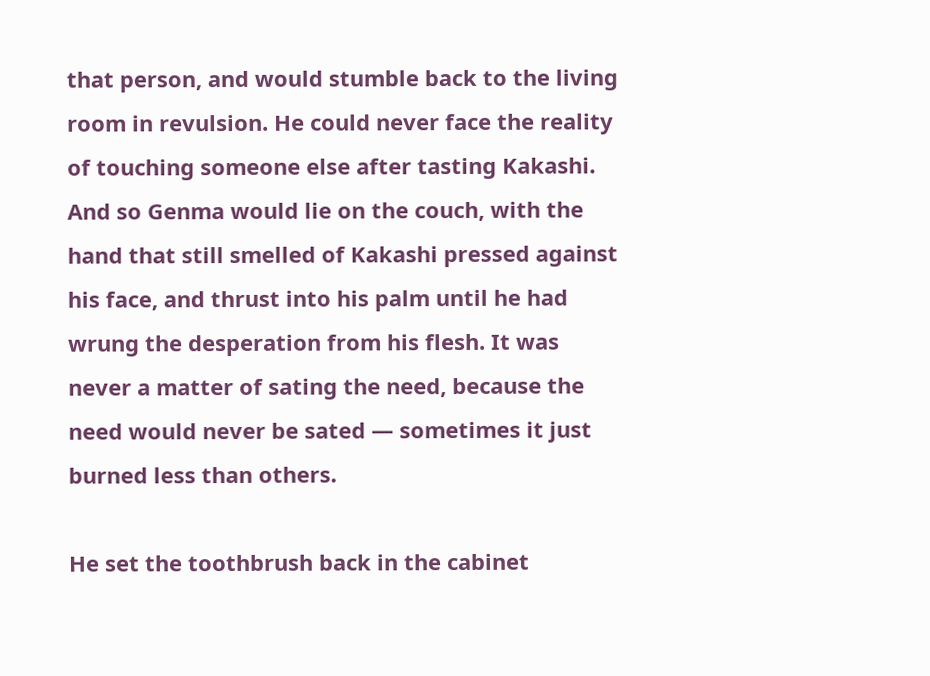that person, and would stumble back to the living room in revulsion. He could never face the reality of touching someone else after tasting Kakashi. And so Genma would lie on the couch, with the hand that still smelled of Kakashi pressed against his face, and thrust into his palm until he had wrung the desperation from his flesh. It was never a matter of sating the need, because the need would never be sated — sometimes it just burned less than others.

He set the toothbrush back in the cabinet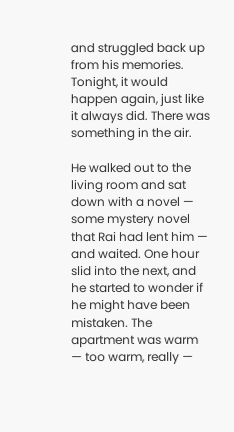and struggled back up from his memories. Tonight, it would happen again, just like it always did. There was something in the air.

He walked out to the living room and sat down with a novel — some mystery novel that Rai had lent him — and waited. One hour slid into the next, and he started to wonder if he might have been mistaken. The apartment was warm — too warm, really —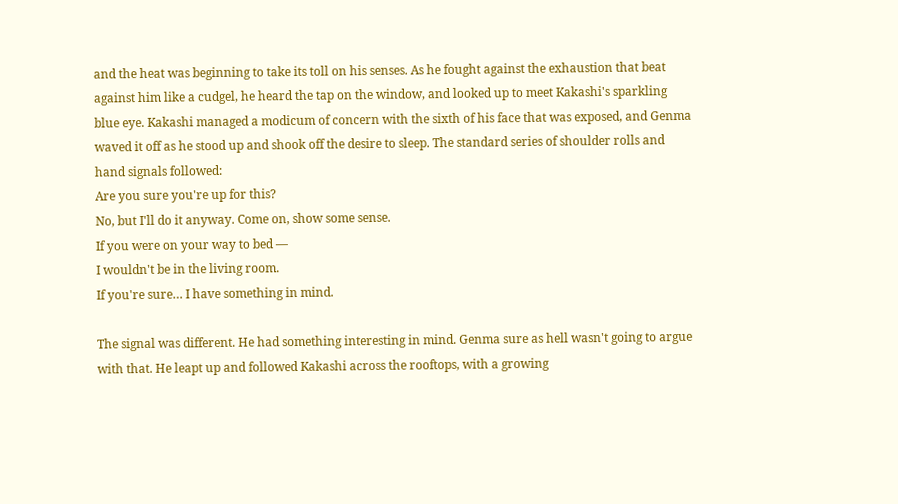and the heat was beginning to take its toll on his senses. As he fought against the exhaustion that beat against him like a cudgel, he heard the tap on the window, and looked up to meet Kakashi's sparkling blue eye. Kakashi managed a modicum of concern with the sixth of his face that was exposed, and Genma waved it off as he stood up and shook off the desire to sleep. The standard series of shoulder rolls and hand signals followed:
Are you sure you're up for this?
No, but I'll do it anyway. Come on, show some sense.
If you were on your way to bed —
I wouldn't be in the living room.
If you're sure… I have something in mind.

The signal was different. He had something interesting in mind. Genma sure as hell wasn't going to argue with that. He leapt up and followed Kakashi across the rooftops, with a growing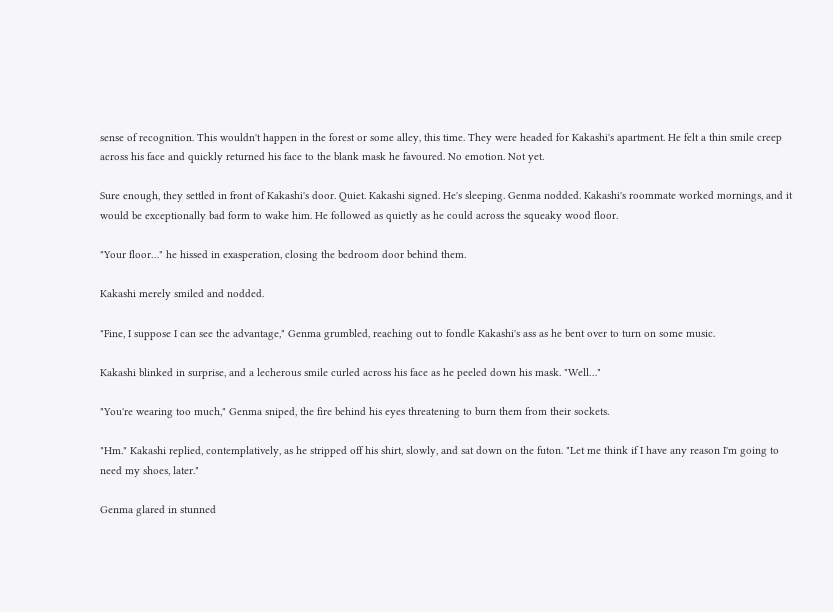sense of recognition. This wouldn't happen in the forest or some alley, this time. They were headed for Kakashi's apartment. He felt a thin smile creep across his face and quickly returned his face to the blank mask he favoured. No emotion. Not yet.

Sure enough, they settled in front of Kakashi's door. Quiet. Kakashi signed. He's sleeping. Genma nodded. Kakashi's roommate worked mornings, and it would be exceptionally bad form to wake him. He followed as quietly as he could across the squeaky wood floor.

"Your floor…" he hissed in exasperation, closing the bedroom door behind them.

Kakashi merely smiled and nodded.

"Fine, I suppose I can see the advantage," Genma grumbled, reaching out to fondle Kakashi's ass as he bent over to turn on some music.

Kakashi blinked in surprise, and a lecherous smile curled across his face as he peeled down his mask. "Well…"

"You're wearing too much," Genma sniped, the fire behind his eyes threatening to burn them from their sockets.

"Hm." Kakashi replied, contemplatively, as he stripped off his shirt, slowly, and sat down on the futon. "Let me think if I have any reason I'm going to need my shoes, later."

Genma glared in stunned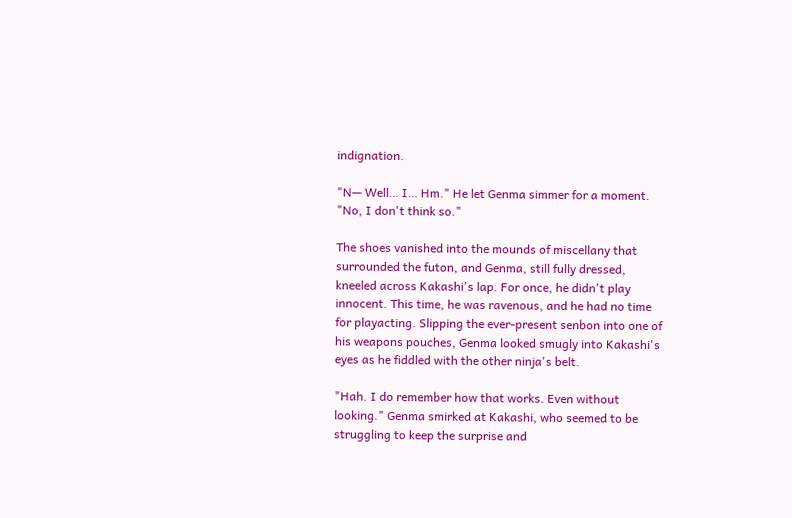indignation.

"N— Well… I… Hm." He let Genma simmer for a moment. "No, I don't think so."

The shoes vanished into the mounds of miscellany that surrounded the futon, and Genma, still fully dressed, kneeled across Kakashi's lap. For once, he didn't play innocent. This time, he was ravenous, and he had no time for playacting. Slipping the ever-present senbon into one of his weapons pouches, Genma looked smugly into Kakashi's eyes as he fiddled with the other ninja's belt.

"Hah. I do remember how that works. Even without looking." Genma smirked at Kakashi, who seemed to be struggling to keep the surprise and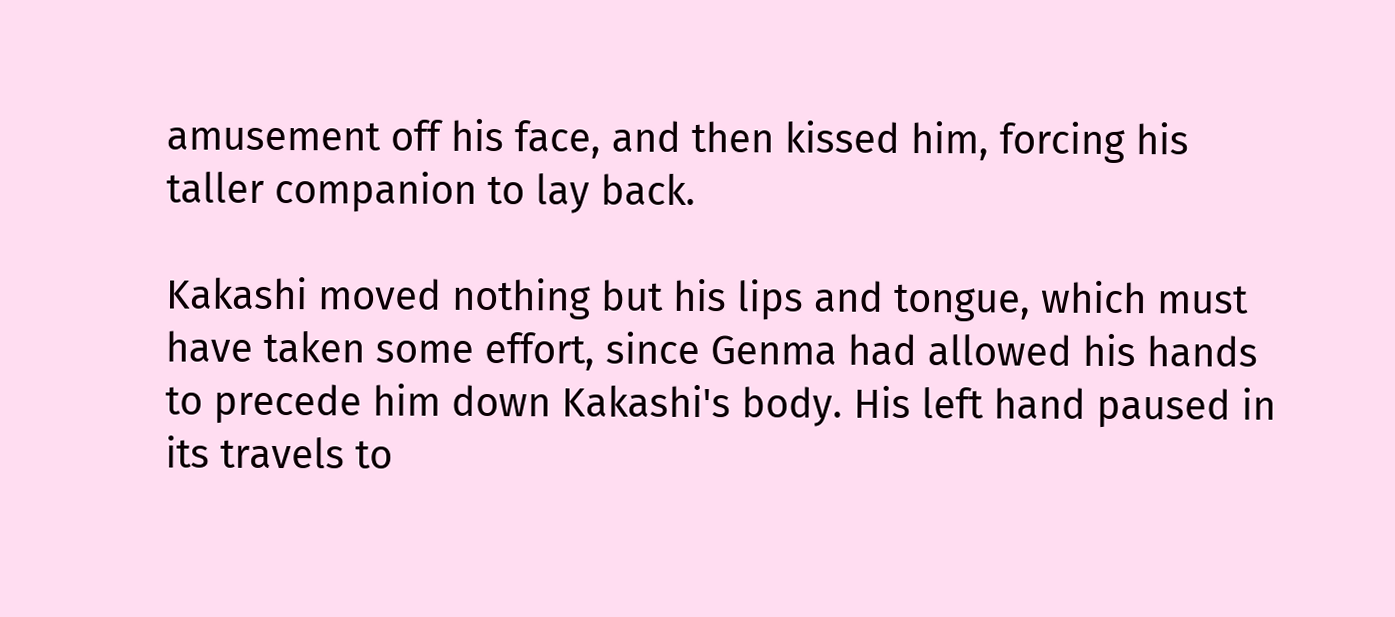amusement off his face, and then kissed him, forcing his taller companion to lay back.

Kakashi moved nothing but his lips and tongue, which must have taken some effort, since Genma had allowed his hands to precede him down Kakashi's body. His left hand paused in its travels to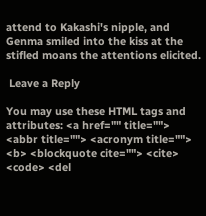attend to Kakashi's nipple, and Genma smiled into the kiss at the stifled moans the attentions elicited.

 Leave a Reply

You may use these HTML tags and attributes: <a href="" title=""> <abbr title=""> <acronym title=""> <b> <blockquote cite=""> <cite> <code> <del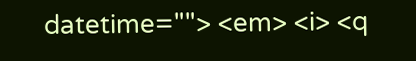datetime=""> <em> <i> <q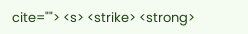cite=""> <s> <strike> <strong>